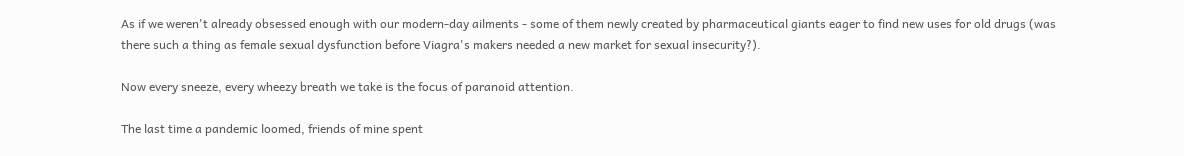As if we weren't already obsessed enough with our modern-day ailments - some of them newly created by pharmaceutical giants eager to find new uses for old drugs (was there such a thing as female sexual dysfunction before Viagra's makers needed a new market for sexual insecurity?).

Now every sneeze, every wheezy breath we take is the focus of paranoid attention.

The last time a pandemic loomed, friends of mine spent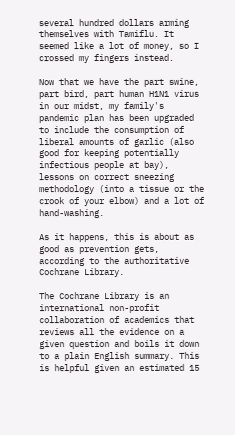several hundred dollars arming themselves with Tamiflu. It seemed like a lot of money, so I crossed my fingers instead.

Now that we have the part swine, part bird, part human H1N1 virus in our midst, my family's pandemic plan has been upgraded to include the consumption of liberal amounts of garlic (also good for keeping potentially infectious people at bay), lessons on correct sneezing methodology (into a tissue or the crook of your elbow) and a lot of hand-washing.

As it happens, this is about as good as prevention gets, according to the authoritative Cochrane Library.

The Cochrane Library is an international non-profit collaboration of academics that reviews all the evidence on a given question and boils it down to a plain English summary. This is helpful given an estimated 15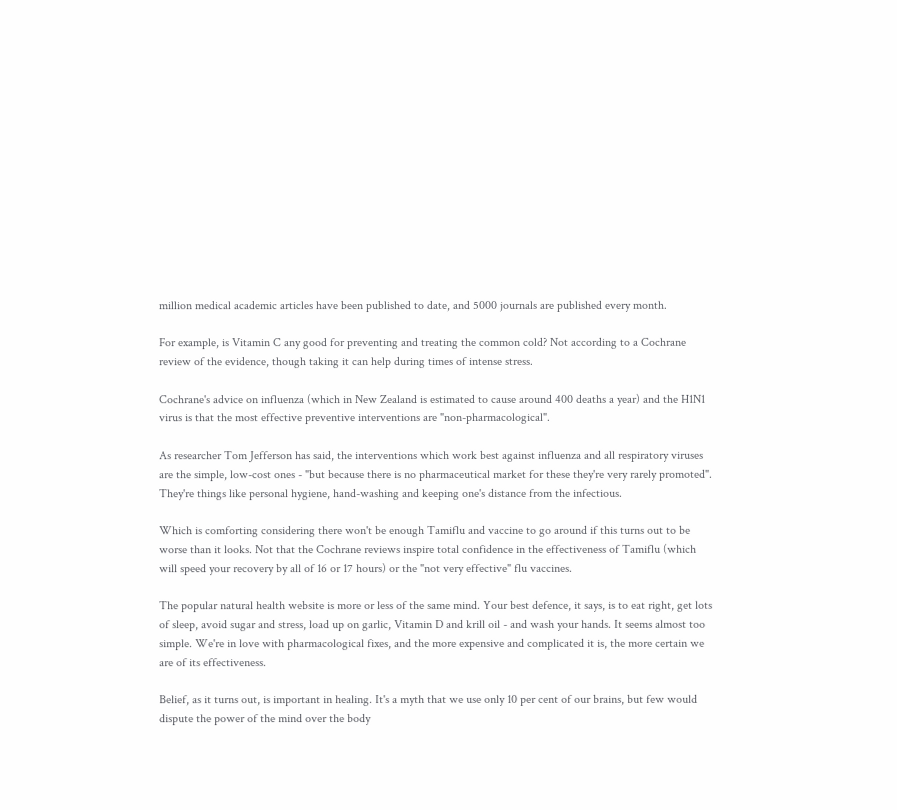million medical academic articles have been published to date, and 5000 journals are published every month.

For example, is Vitamin C any good for preventing and treating the common cold? Not according to a Cochrane review of the evidence, though taking it can help during times of intense stress.

Cochrane's advice on influenza (which in New Zealand is estimated to cause around 400 deaths a year) and the H1N1 virus is that the most effective preventive interventions are "non-pharmacological".

As researcher Tom Jefferson has said, the interventions which work best against influenza and all respiratory viruses are the simple, low-cost ones - "but because there is no pharmaceutical market for these they're very rarely promoted". They're things like personal hygiene, hand-washing and keeping one's distance from the infectious.

Which is comforting considering there won't be enough Tamiflu and vaccine to go around if this turns out to be worse than it looks. Not that the Cochrane reviews inspire total confidence in the effectiveness of Tamiflu (which will speed your recovery by all of 16 or 17 hours) or the "not very effective" flu vaccines.

The popular natural health website is more or less of the same mind. Your best defence, it says, is to eat right, get lots of sleep, avoid sugar and stress, load up on garlic, Vitamin D and krill oil - and wash your hands. It seems almost too simple. We're in love with pharmacological fixes, and the more expensive and complicated it is, the more certain we are of its effectiveness.

Belief, as it turns out, is important in healing. It's a myth that we use only 10 per cent of our brains, but few would dispute the power of the mind over the body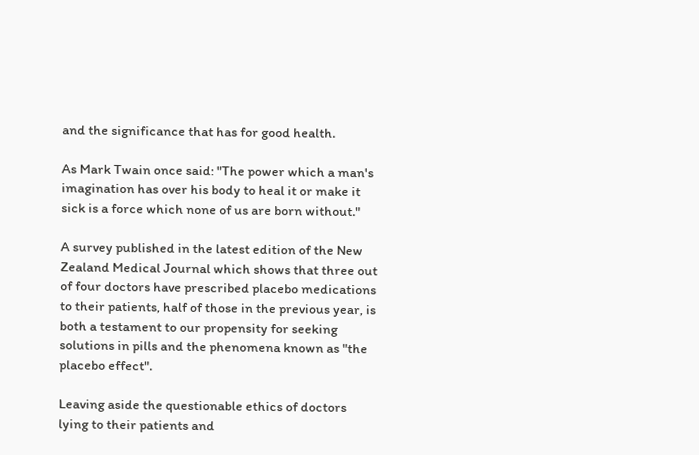and the significance that has for good health.

As Mark Twain once said: "The power which a man's imagination has over his body to heal it or make it sick is a force which none of us are born without."

A survey published in the latest edition of the New Zealand Medical Journal which shows that three out of four doctors have prescribed placebo medications to their patients, half of those in the previous year, is both a testament to our propensity for seeking solutions in pills and the phenomena known as "the placebo effect".

Leaving aside the questionable ethics of doctors lying to their patients and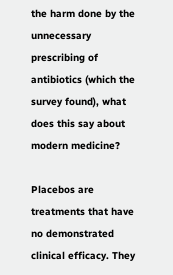the harm done by the unnecessary prescribing of antibiotics (which the survey found), what does this say about modern medicine?

Placebos are treatments that have no demonstrated clinical efficacy. They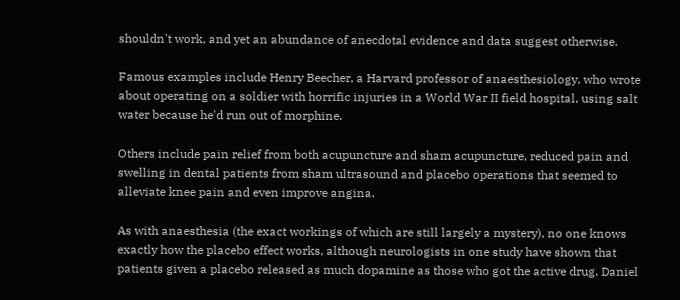shouldn't work, and yet an abundance of anecdotal evidence and data suggest otherwise.

Famous examples include Henry Beecher, a Harvard professor of anaesthesiology, who wrote about operating on a soldier with horrific injuries in a World War II field hospital, using salt water because he'd run out of morphine.

Others include pain relief from both acupuncture and sham acupuncture, reduced pain and swelling in dental patients from sham ultrasound and placebo operations that seemed to alleviate knee pain and even improve angina.

As with anaesthesia (the exact workings of which are still largely a mystery), no one knows exactly how the placebo effect works, although neurologists in one study have shown that patients given a placebo released as much dopamine as those who got the active drug. Daniel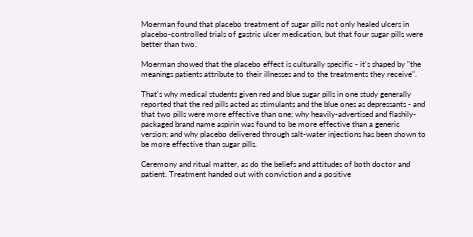Moerman found that placebo treatment of sugar pills not only healed ulcers in placebo-controlled trials of gastric ulcer medication, but that four sugar pills were better than two.

Moerman showed that the placebo effect is culturally specific - it's shaped by "the meanings patients attribute to their illnesses and to the treatments they receive".

That's why medical students given red and blue sugar pills in one study generally reported that the red pills acted as stimulants and the blue ones as depressants - and that two pills were more effective than one; why heavily-advertised and flashily-packaged brand name aspirin was found to be more effective than a generic version; and why placebo delivered through salt-water injections has been shown to be more effective than sugar pills.

Ceremony and ritual matter, as do the beliefs and attitudes of both doctor and patient. Treatment handed out with conviction and a positive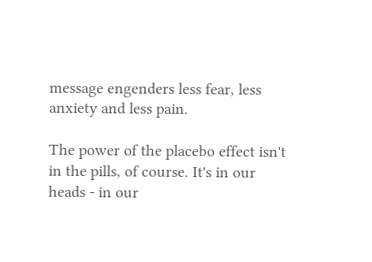message engenders less fear, less anxiety and less pain.

The power of the placebo effect isn't in the pills, of course. It's in our heads - in our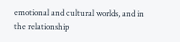emotional and cultural worlds, and in the relationship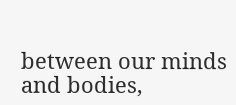between our minds and bodies,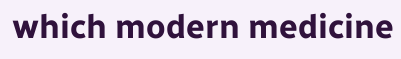which modern medicine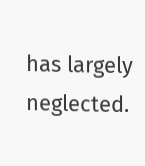has largely neglected.